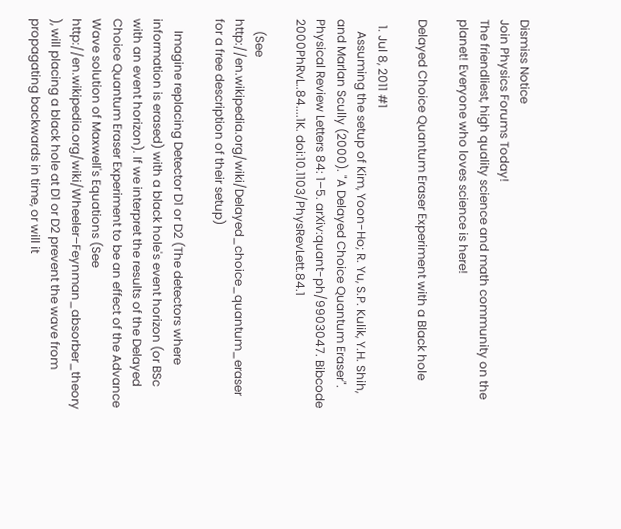Dismiss Notice
Join Physics Forums Today!
The friendliest, high quality science and math community on the planet! Everyone who loves science is here!

Delayed Choice Quantum Eraser Experiment with a Black hole

  1. Jul 8, 2011 #1
    Assuming the setup of Kim, Yoon-Ho; R. Yu, S.P. Kulik, Y.H. Shih, and Marlan Scully (2000). "A Delayed Choice Quantum Eraser". Physical Review Letters 84: 1–5. arXiv:quant-ph/9903047. Bibcode 2000PhRvL..84....1K. doi:10.1103/PhysRevLett.84.1

    (See http://en.wikipedia.org/wiki/Delayed_choice_quantum_eraser for a free description of their setup)

    Imagine replacing Detector D1 or D2 (The detectors where information is erased) with a black hole's event horizon (or BSc with an event horizon). If we interpret the results of the Delayed Choice Quantum Eraser Experiment to be an effect of the Advance Wave solution of Maxwell's Equations (See http://en.wikipedia.org/wiki/Wheeler–Feynman_absorber_theory ), will placing a black hole at D1 or D2 prevent the wave from propagating backwards in time, or will it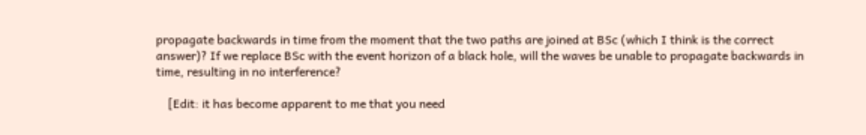propagate backwards in time from the moment that the two paths are joined at BSc (which I think is the correct answer)? If we replace BSc with the event horizon of a black hole, will the waves be unable to propagate backwards in time, resulting in no interference?

    [Edit: it has become apparent to me that you need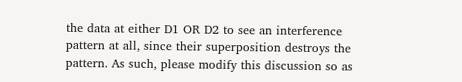the data at either D1 OR D2 to see an interference pattern at all, since their superposition destroys the pattern. As such, please modify this discussion so as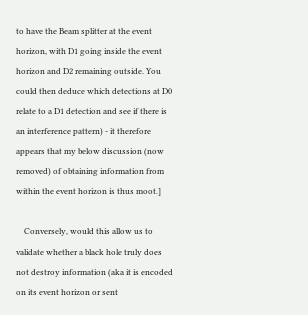to have the Beam splitter at the event horizon, with D1 going inside the event horizon and D2 remaining outside. You could then deduce which detections at D0 relate to a D1 detection and see if there is an interference pattern) - it therefore appears that my below discussion (now removed) of obtaining information from within the event horizon is thus moot.]

    Conversely, would this allow us to validate whether a black hole truly does not destroy information (aka it is encoded on its event horizon or sent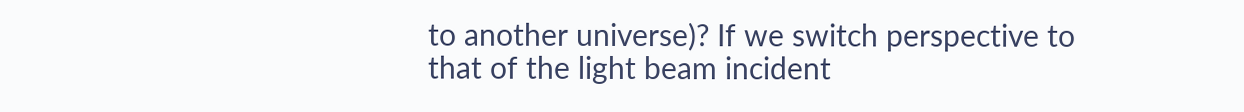to another universe)? If we switch perspective to that of the light beam incident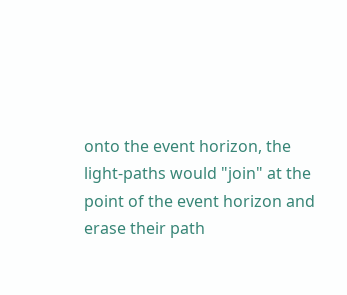onto the event horizon, the light-paths would "join" at the point of the event horizon and erase their path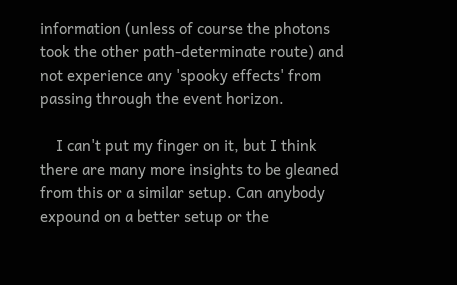information (unless of course the photons took the other path-determinate route) and not experience any 'spooky effects' from passing through the event horizon.

    I can't put my finger on it, but I think there are many more insights to be gleaned from this or a similar setup. Can anybody expound on a better setup or the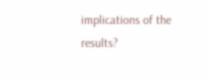implications of the results?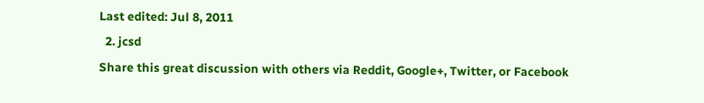Last edited: Jul 8, 2011
  2. jcsd
Share this great discussion with others via Reddit, Google+, Twitter, or Facebook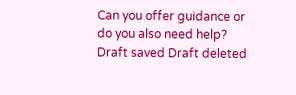Can you offer guidance or do you also need help?
Draft saved Draft deleted